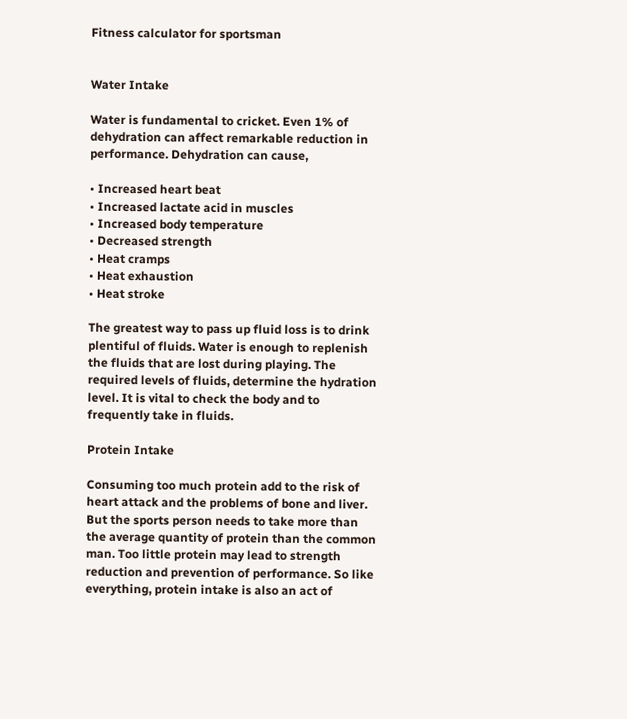Fitness calculator for sportsman


Water Intake

Water is fundamental to cricket. Even 1% of dehydration can affect remarkable reduction in performance. Dehydration can cause,

• Increased heart beat
• Increased lactate acid in muscles
• Increased body temperature
• Decreased strength
• Heat cramps
• Heat exhaustion
• Heat stroke

The greatest way to pass up fluid loss is to drink plentiful of fluids. Water is enough to replenish the fluids that are lost during playing. The required levels of fluids, determine the hydration level. It is vital to check the body and to frequently take in fluids.

Protein Intake

Consuming too much protein add to the risk of heart attack and the problems of bone and liver. But the sports person needs to take more than the average quantity of protein than the common man. Too little protein may lead to strength reduction and prevention of performance. So like everything, protein intake is also an act of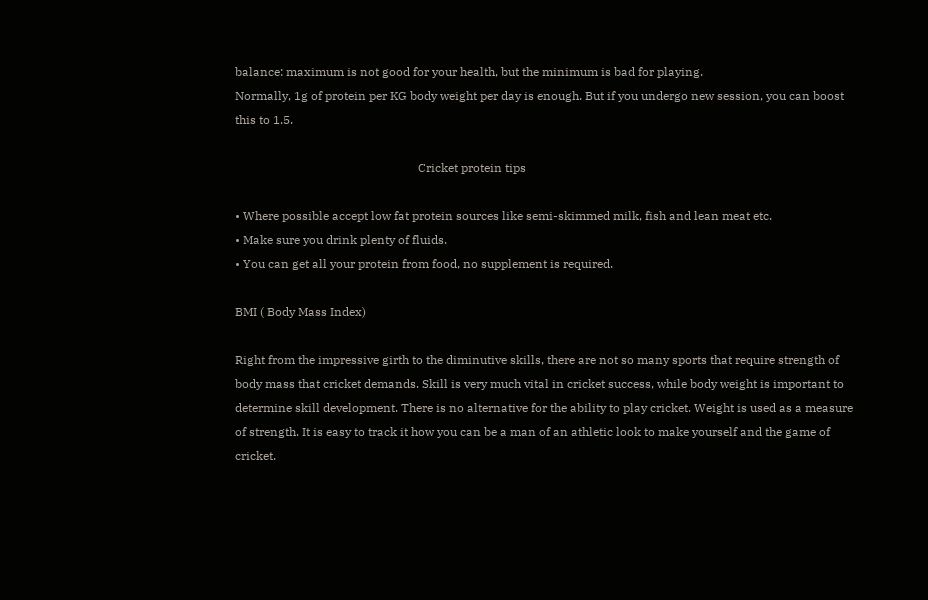balance: maximum is not good for your health, but the minimum is bad for playing.
Normally, 1g of protein per KG body weight per day is enough. But if you undergo new session, you can boost this to 1.5.

                                                             Cricket protein tips

• Where possible accept low fat protein sources like semi-skimmed milk, fish and lean meat etc.
• Make sure you drink plenty of fluids.
• You can get all your protein from food, no supplement is required.

BMI ( Body Mass Index)

Right from the impressive girth to the diminutive skills, there are not so many sports that require strength of body mass that cricket demands. Skill is very much vital in cricket success, while body weight is important to determine skill development. There is no alternative for the ability to play cricket. Weight is used as a measure of strength. It is easy to track it how you can be a man of an athletic look to make yourself and the game of cricket.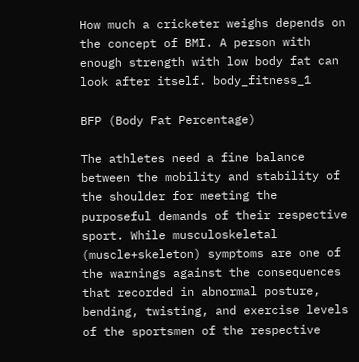How much a cricketer weighs depends on the concept of BMI. A person with enough strength with low body fat can look after itself. body_fitness_1

BFP (Body Fat Percentage)

The athletes need a fine balance between the mobility and stability of the shoulder for meeting the purposeful demands of their respective sport. While musculoskeletal (muscle+skeleton) symptoms are one of the warnings against the consequences that recorded in abnormal posture, bending, twisting, and exercise levels of the sportsmen of the respective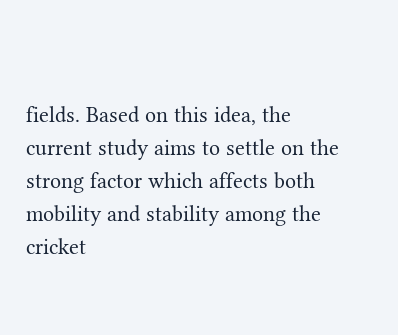fields. Based on this idea, the current study aims to settle on the strong factor which affects both mobility and stability among the cricket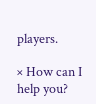players.

× How can I help you?